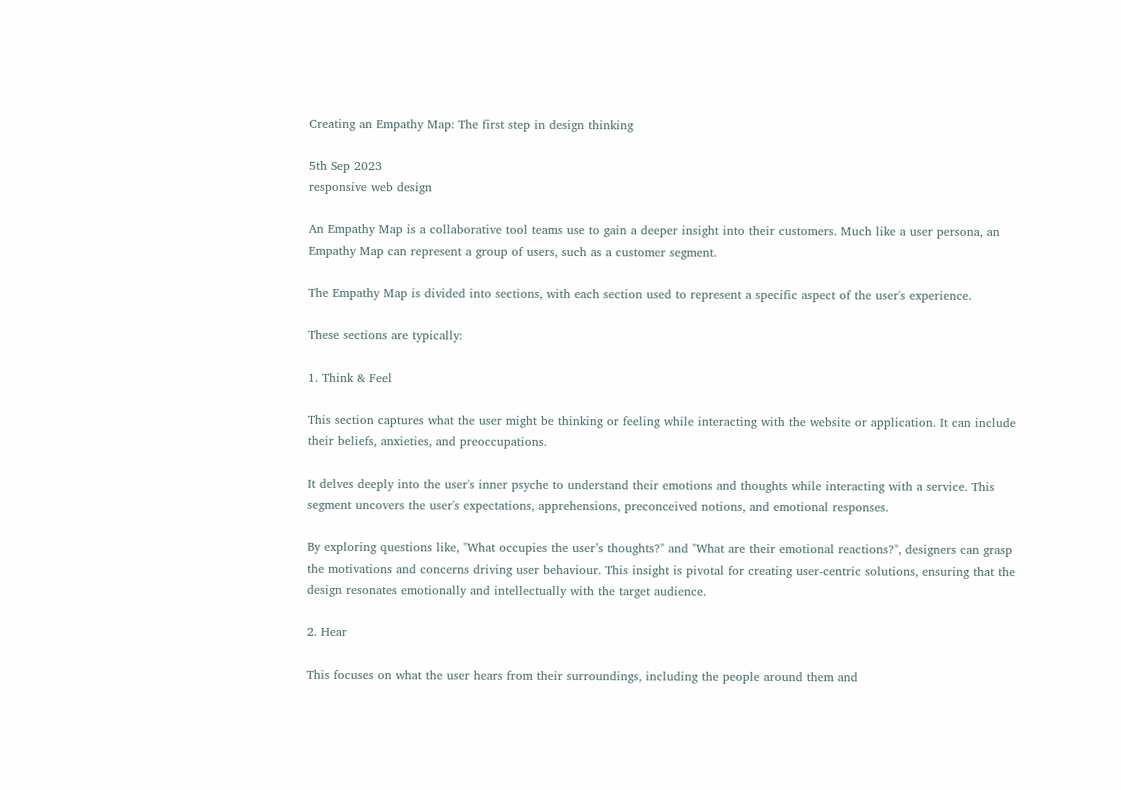Creating an Empathy Map: The first step in design thinking

5th Sep 2023
responsive web design

An Empathy Map is a collaborative tool teams use to gain a deeper insight into their customers. Much like a user persona, an Empathy Map can represent a group of users, such as a customer segment.

The Empathy Map is divided into sections, with each section used to represent a specific aspect of the user's experience.

These sections are typically:

1. Think & Feel

This section captures what the user might be thinking or feeling while interacting with the website or application. It can include their beliefs, anxieties, and preoccupations.

It delves deeply into the user's inner psyche to understand their emotions and thoughts while interacting with a service. This segment uncovers the user's expectations, apprehensions, preconceived notions, and emotional responses.

By exploring questions like, "What occupies the user’s thoughts?" and "What are their emotional reactions?", designers can grasp the motivations and concerns driving user behaviour. This insight is pivotal for creating user-centric solutions, ensuring that the design resonates emotionally and intellectually with the target audience.

2. Hear

This focuses on what the user hears from their surroundings, including the people around them and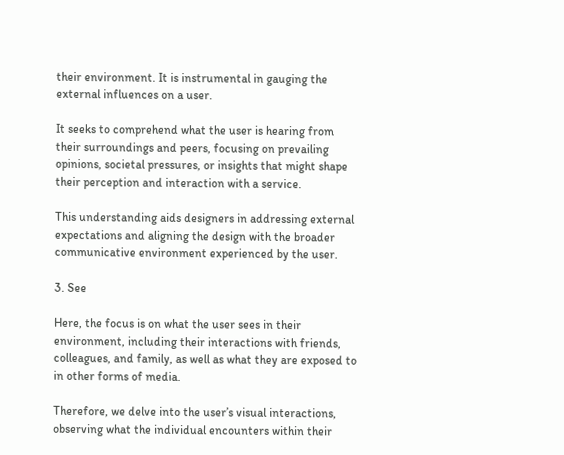their environment. It is instrumental in gauging the external influences on a user.

It seeks to comprehend what the user is hearing from their surroundings and peers, focusing on prevailing opinions, societal pressures, or insights that might shape their perception and interaction with a service.

This understanding aids designers in addressing external expectations and aligning the design with the broader communicative environment experienced by the user.

3. See

Here, the focus is on what the user sees in their environment, including their interactions with friends, colleagues, and family, as well as what they are exposed to in other forms of media.

Therefore, we delve into the user’s visual interactions, observing what the individual encounters within their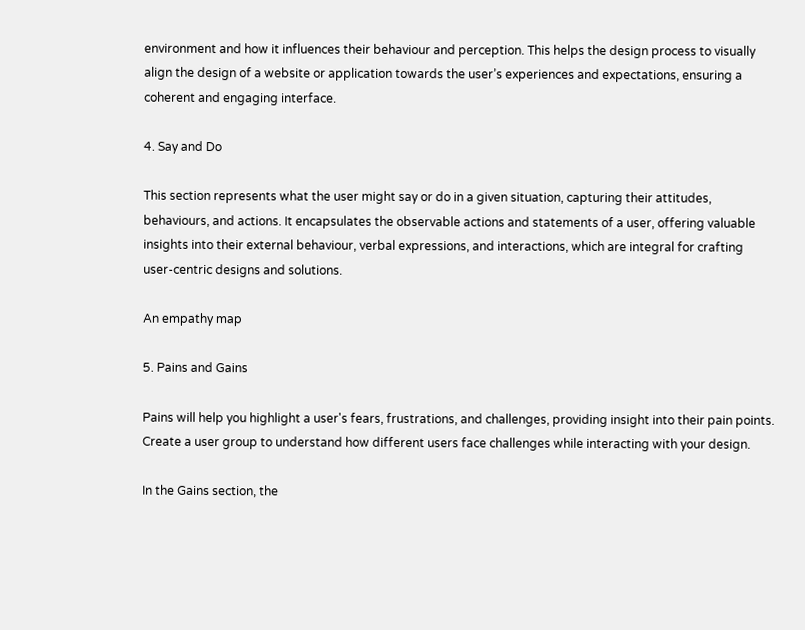environment and how it influences their behaviour and perception. This helps the design process to visually align the design of a website or application towards the user’s experiences and expectations, ensuring a coherent and engaging interface.

4. Say and Do

This section represents what the user might say or do in a given situation, capturing their attitudes, behaviours, and actions. It encapsulates the observable actions and statements of a user, offering valuable insights into their external behaviour, verbal expressions, and interactions, which are integral for crafting user-centric designs and solutions.

An empathy map

5. Pains and Gains

Pains will help you highlight a user's fears, frustrations, and challenges, providing insight into their pain points. Create a user group to understand how different users face challenges while interacting with your design.

In the Gains section, the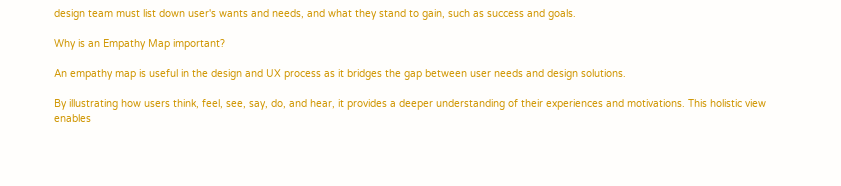design team must list down user's wants and needs, and what they stand to gain, such as success and goals.

Why is an Empathy Map important?

An empathy map is useful in the design and UX process as it bridges the gap between user needs and design solutions.

By illustrating how users think, feel, see, say, do, and hear, it provides a deeper understanding of their experiences and motivations. This holistic view enables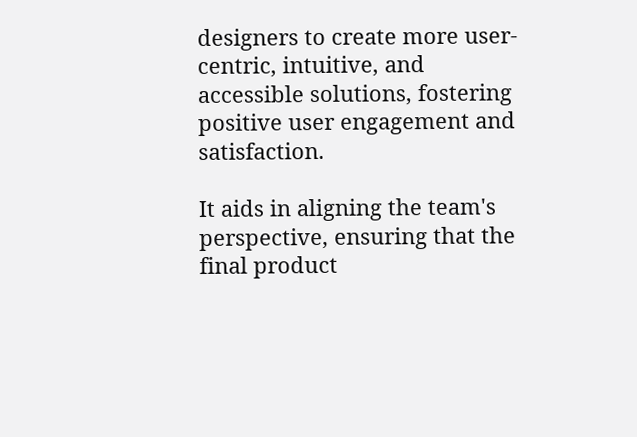designers to create more user-centric, intuitive, and accessible solutions, fostering positive user engagement and satisfaction.

It aids in aligning the team's perspective, ensuring that the final product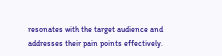resonates with the target audience and addresses their pain points effectively.